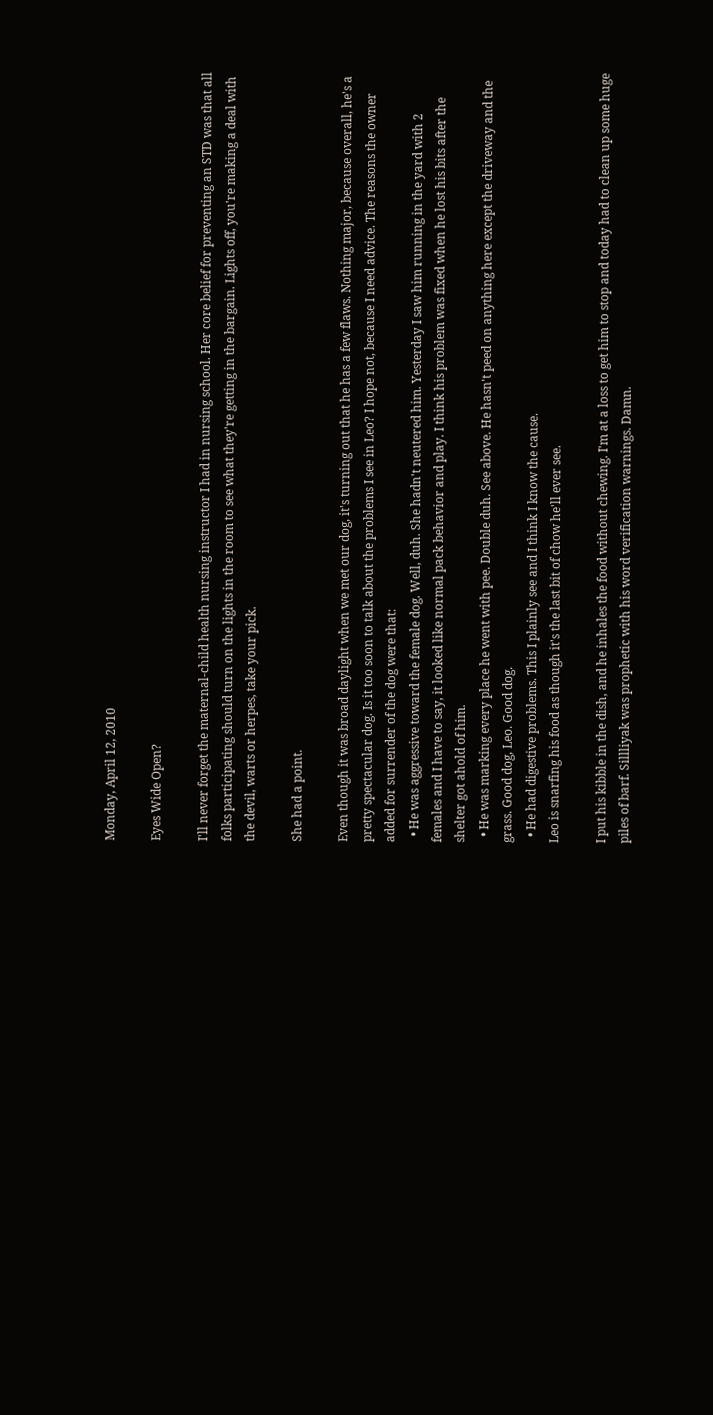Monday, April 12, 2010

Eyes Wide Open?

I'll never forget the maternal-child health nursing instructor I had in nursing school. Her core belief for preventing an STD was that all folks participating should turn on the lights in the room to see what they're getting in the bargain. Lights off, you're making a deal with the devil, warts or herpes, take your pick.

She had a point.

Even though it was broad daylight when we met our dog, it's turning out that he has a few flaws. Nothing major, because overall, he's a pretty spectacular dog. Is it too soon to talk about the problems I see in Leo? I hope not, because I need advice. The reasons the owner added for surrender of the dog were that:
  • He was aggressive toward the female dog. Well, duh. She hadn't neutered him. Yesterday I saw him running in the yard with 2 females and I have to say, it looked like normal pack behavior and play. I think his problem was fixed when he lost his bits after the shelter got ahold of him.
  • He was marking every place he went with pee. Double duh. See above. He hasn't peed on anything here except the driveway and the grass. Good dog, Leo. Good dog.
  • He had digestive problems. This I plainly see and I think I know the cause.
Leo is snarfing his food as though it's the last bit of chow he'll ever see.

I put his kibble in the dish, and he inhales the food without chewing. I'm at a loss to get him to stop and today had to clean up some huge piles of barf. Sillliyak was prophetic with his word verification warnings. Damn.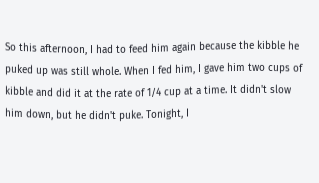So this afternoon, I had to feed him again because the kibble he puked up was still whole. When I fed him, I gave him two cups of kibble and did it at the rate of 1/4 cup at a time. It didn't slow him down, but he didn't puke. Tonight, I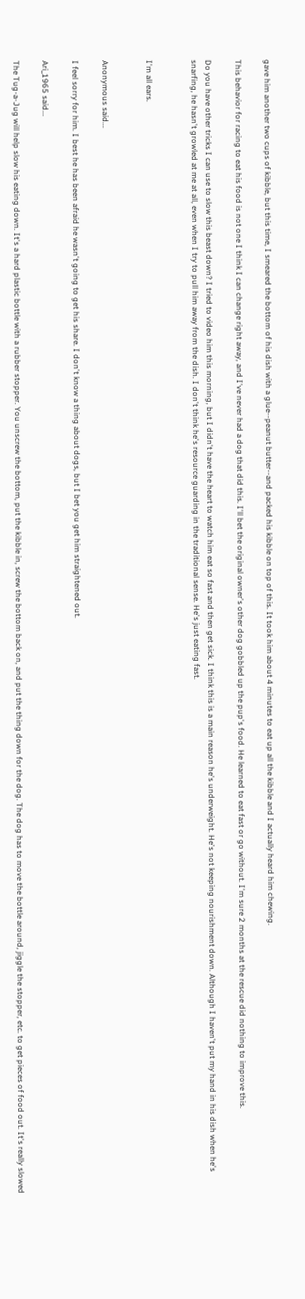gave him another two cups of kibble, but this time, I smeared the bottom of his dish with a glue--peanut butter--and packed his kibble on top of this. It took him about 4 minutes to eat up all the kibble and I actually heard him chewing.

This behavior for racing to eat his food is not one I think I can change right away, and I've never had a dog that did this. I'll bet the original owner's other dog gobbled up the pup's food. He learned to eat fast or go without. I'm sure 2 months at the rescue did nothing to improve this.

Do you have other tricks I can use to slow this beast down? I tried to video him this morning, but I didn't have the heart to watch him eat so fast and then get sick. I think this is a main reason he's underweight. He's not keeping nourishment down. Although I haven't put my hand in his dish when he's snarfing, he hasn't growled at me at all, even when I try to pull him away from the dish. I don't think he's resource guarding in the traditional sense. He's just eating fast.


I'm all ears.


Anonymous said...

I feel sorry for him. I best he has been afraid he wasn't going to get his share. I don't know a thing about dogs, but I bet you get him straightened out.

Ari_1965 said...

The Tug-a-Jug will help slow his eating down. It's a hard plastic bottle with a rubber stopper. You unscrew the bottom, put the kibble in, screw the bottom back on, and put the thing down for the dog. The dog has to move the bottle around, jiggle the stopper, etc. to get pieces of food out. It's really slowed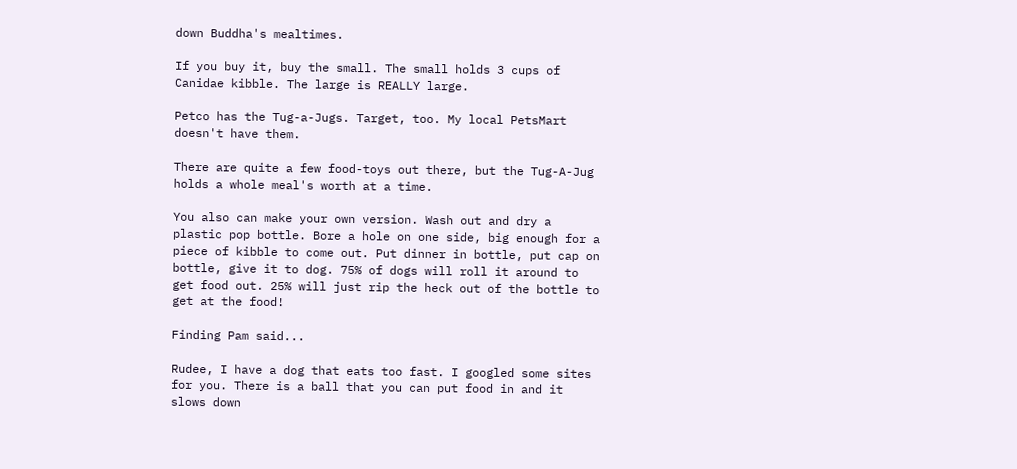down Buddha's mealtimes.

If you buy it, buy the small. The small holds 3 cups of Canidae kibble. The large is REALLY large.

Petco has the Tug-a-Jugs. Target, too. My local PetsMart doesn't have them.

There are quite a few food-toys out there, but the Tug-A-Jug holds a whole meal's worth at a time.

You also can make your own version. Wash out and dry a plastic pop bottle. Bore a hole on one side, big enough for a piece of kibble to come out. Put dinner in bottle, put cap on bottle, give it to dog. 75% of dogs will roll it around to get food out. 25% will just rip the heck out of the bottle to get at the food!

Finding Pam said...

Rudee, I have a dog that eats too fast. I googled some sites for you. There is a ball that you can put food in and it slows down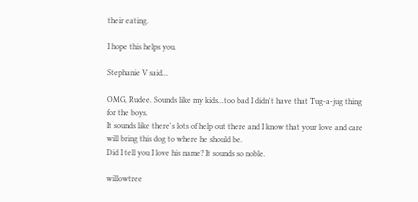their eating.

I hope this helps you.

Stephanie V said...

OMG, Rudee. Sounds like my kids...too bad I didn't have that Tug-a-jug thing for the boys.
It sounds like there's lots of help out there and I know that your love and care will bring this dog to where he should be.
Did I tell you I love his name? It sounds so noble.

willowtree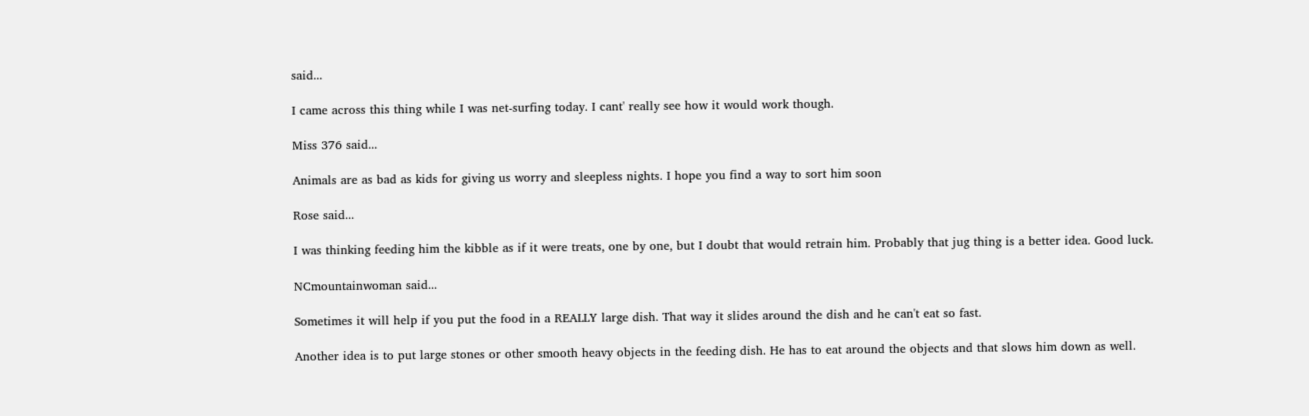said...

I came across this thing while I was net-surfing today. I cant' really see how it would work though.

Miss 376 said...

Animals are as bad as kids for giving us worry and sleepless nights. I hope you find a way to sort him soon

Rose said...

I was thinking feeding him the kibble as if it were treats, one by one, but I doubt that would retrain him. Probably that jug thing is a better idea. Good luck.

NCmountainwoman said...

Sometimes it will help if you put the food in a REALLY large dish. That way it slides around the dish and he can't eat so fast.

Another idea is to put large stones or other smooth heavy objects in the feeding dish. He has to eat around the objects and that slows him down as well.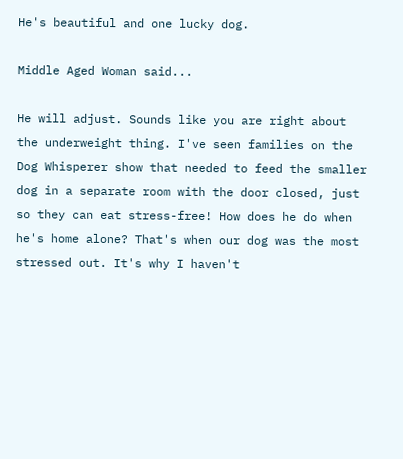He's beautiful and one lucky dog.

Middle Aged Woman said...

He will adjust. Sounds like you are right about the underweight thing. I've seen families on the Dog Whisperer show that needed to feed the smaller dog in a separate room with the door closed, just so they can eat stress-free! How does he do when he's home alone? That's when our dog was the most stressed out. It's why I haven't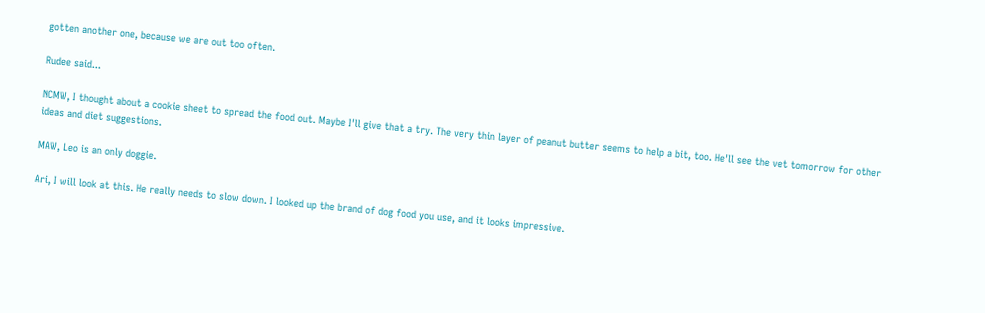gotten another one, because we are out too often.

Rudee said...

NCMW, I thought about a cookie sheet to spread the food out. Maybe I'll give that a try. The very thin layer of peanut butter seems to help a bit, too. He'll see the vet tomorrow for other ideas and diet suggestions.

MAW, Leo is an only doggie.

Ari, I will look at this. He really needs to slow down. I looked up the brand of dog food you use, and it looks impressive.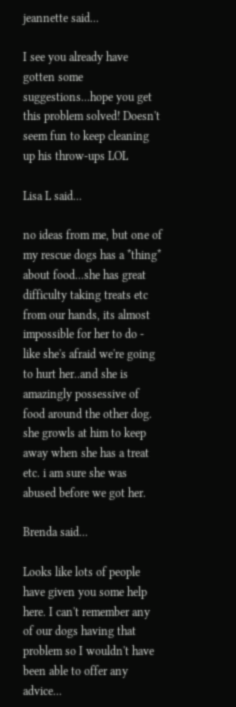jeannette said...

I see you already have gotten some suggestions...hope you get this problem solved! Doesn't seem fun to keep cleaning up his throw-ups LOL

Lisa L said...

no ideas from me, but one of my rescue dogs has a *thing* about food...she has great difficulty taking treats etc from our hands, its almost impossible for her to do - like she's afraid we're going to hurt her..and she is amazingly possessive of food around the other dog. she growls at him to keep away when she has a treat etc. i am sure she was abused before we got her.

Brenda said...

Looks like lots of people have given you some help here. I can't remember any of our dogs having that problem so I wouldn't have been able to offer any advice...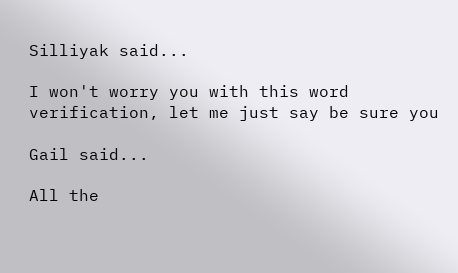Silliyak said...

I won't worry you with this word verification, let me just say be sure you

Gail said...

All the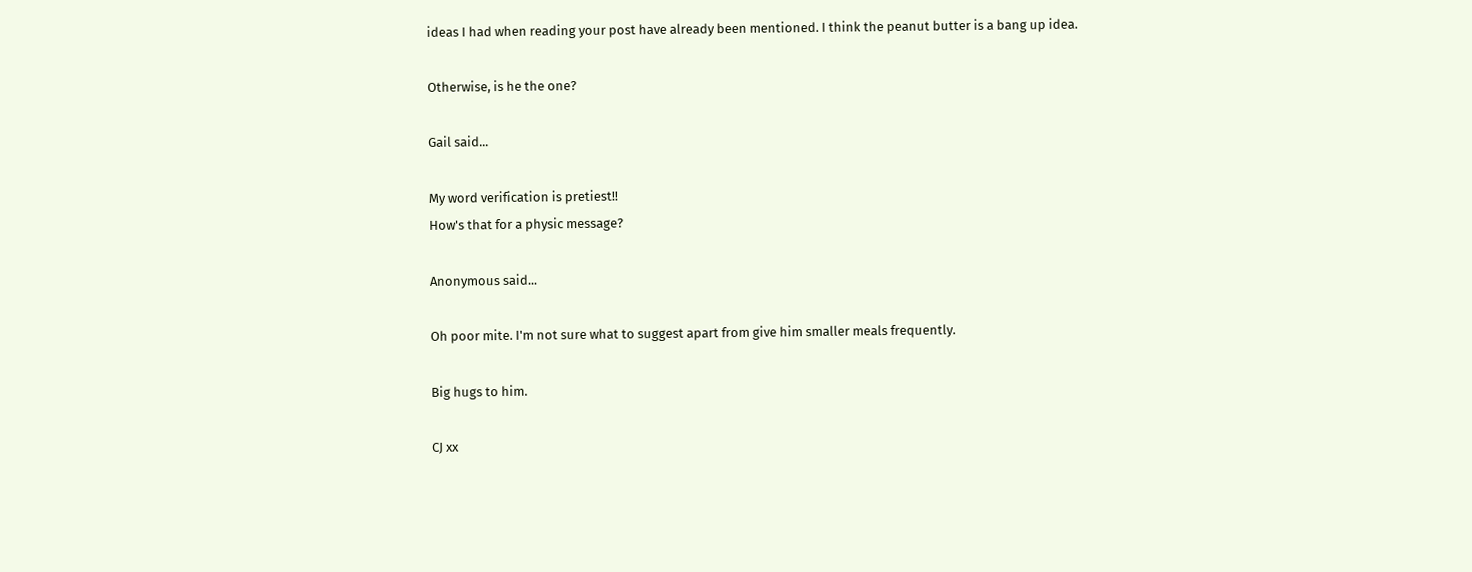ideas I had when reading your post have already been mentioned. I think the peanut butter is a bang up idea.

Otherwise, is he the one?

Gail said...

My word verification is pretiest!!
How's that for a physic message?

Anonymous said...

Oh poor mite. I'm not sure what to suggest apart from give him smaller meals frequently.

Big hugs to him.

CJ xx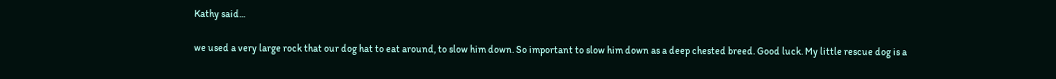Kathy said...

we used a very large rock that our dog hat to eat around, to slow him down. So important to slow him down as a deep chested breed. Good luck. My little rescue dog is a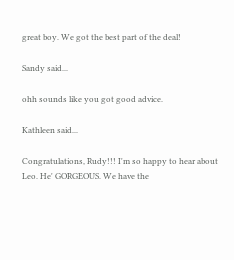great boy. We got the best part of the deal!

Sandy said...

ohh sounds like you got good advice.

Kathleen said...

Congratulations, Rudy!!! I'm so happy to hear about Leo. He' GORGEOUS. We have the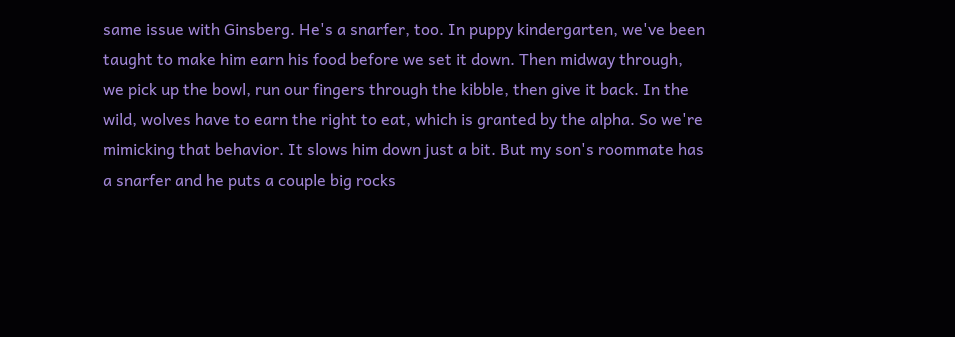same issue with Ginsberg. He's a snarfer, too. In puppy kindergarten, we've been taught to make him earn his food before we set it down. Then midway through, we pick up the bowl, run our fingers through the kibble, then give it back. In the wild, wolves have to earn the right to eat, which is granted by the alpha. So we're mimicking that behavior. It slows him down just a bit. But my son's roommate has a snarfer and he puts a couple big rocks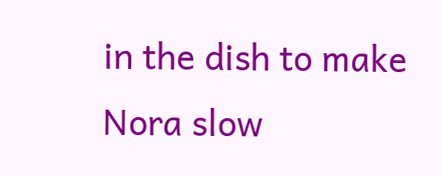in the dish to make Nora slow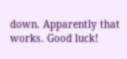down. Apparently that works. Good luck!